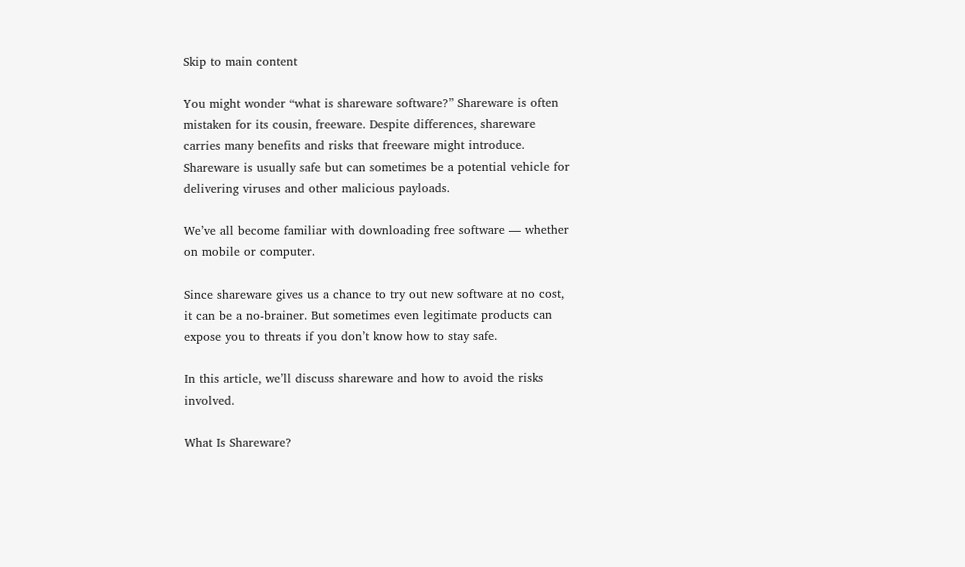Skip to main content

You might wonder “what is shareware software?” Shareware is often mistaken for its cousin, freeware. Despite differences, shareware carries many benefits and risks that freeware might introduce. Shareware is usually safe but can sometimes be a potential vehicle for delivering viruses and other malicious payloads.

We’ve all become familiar with downloading free software — whether on mobile or computer.

Since shareware gives us a chance to try out new software at no cost, it can be a no-brainer. But sometimes even legitimate products can expose you to threats if you don’t know how to stay safe.

In this article, we’ll discuss shareware and how to avoid the risks involved.

What Is Shareware?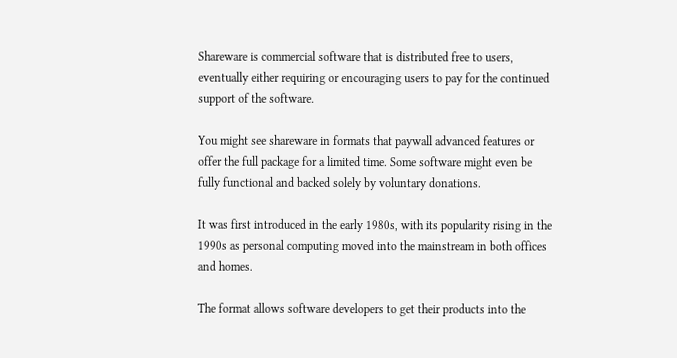Shareware is commercial software that is distributed free to users, eventually either requiring or encouraging users to pay for the continued support of the software.

You might see shareware in formats that paywall advanced features or offer the full package for a limited time. Some software might even be fully functional and backed solely by voluntary donations.

It was first introduced in the early 1980s, with its popularity rising in the 1990s as personal computing moved into the mainstream in both offices and homes.

The format allows software developers to get their products into the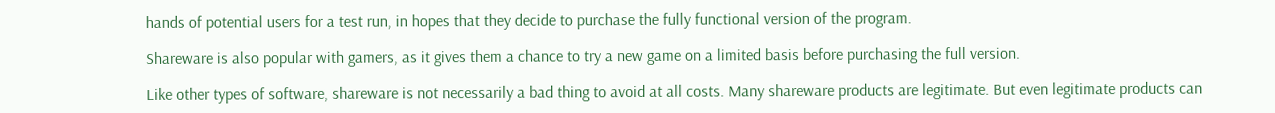hands of potential users for a test run, in hopes that they decide to purchase the fully functional version of the program.

Shareware is also popular with gamers, as it gives them a chance to try a new game on a limited basis before purchasing the full version.

Like other types of software, shareware is not necessarily a bad thing to avoid at all costs. Many shareware products are legitimate. But even legitimate products can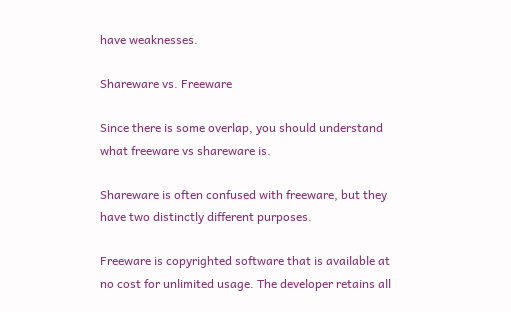have weaknesses.

Shareware vs. Freeware

Since there is some overlap, you should understand what freeware vs shareware is.

Shareware is often confused with freeware, but they have two distinctly different purposes.

Freeware is copyrighted software that is available at no cost for unlimited usage. The developer retains all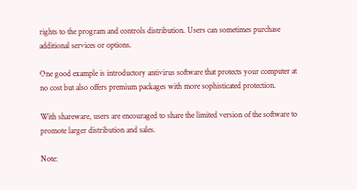rights to the program and controls distribution. Users can sometimes purchase additional services or options.

One good example is introductory antivirus software that protects your computer at no cost but also offers premium packages with more sophisticated protection.

With shareware, users are encouraged to share the limited version of the software to promote larger distribution and sales.

Note: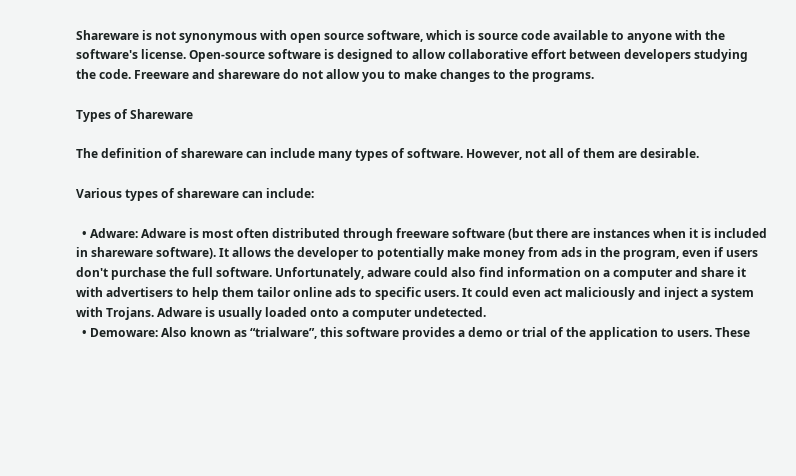Shareware is not synonymous with open source software, which is source code available to anyone with the software's license. Open-source software is designed to allow collaborative effort between developers studying the code. Freeware and shareware do not allow you to make changes to the programs.

Types of Shareware

The definition of shareware can include many types of software. However, not all of them are desirable.

Various types of shareware can include:

  • Adware: Adware is most often distributed through freeware software (but there are instances when it is included in shareware software). It allows the developer to potentially make money from ads in the program, even if users don't purchase the full software. Unfortunately, adware could also find information on a computer and share it with advertisers to help them tailor online ads to specific users. It could even act maliciously and inject a system with Trojans. Adware is usually loaded onto a computer undetected.
  • Demoware: Also known as “trialware”, this software provides a demo or trial of the application to users. These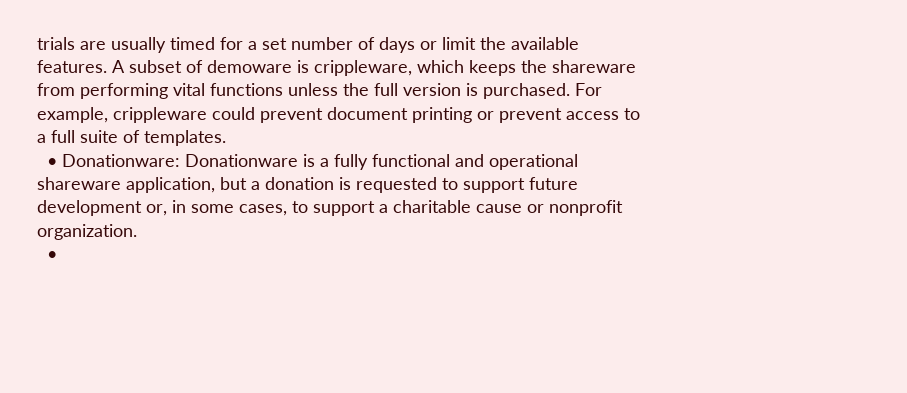trials are usually timed for a set number of days or limit the available features. A subset of demoware is crippleware, which keeps the shareware from performing vital functions unless the full version is purchased. For example, crippleware could prevent document printing or prevent access to a full suite of templates.
  • Donationware: Donationware is a fully functional and operational shareware application, but a donation is requested to support future development or, in some cases, to support a charitable cause or nonprofit organization.
  •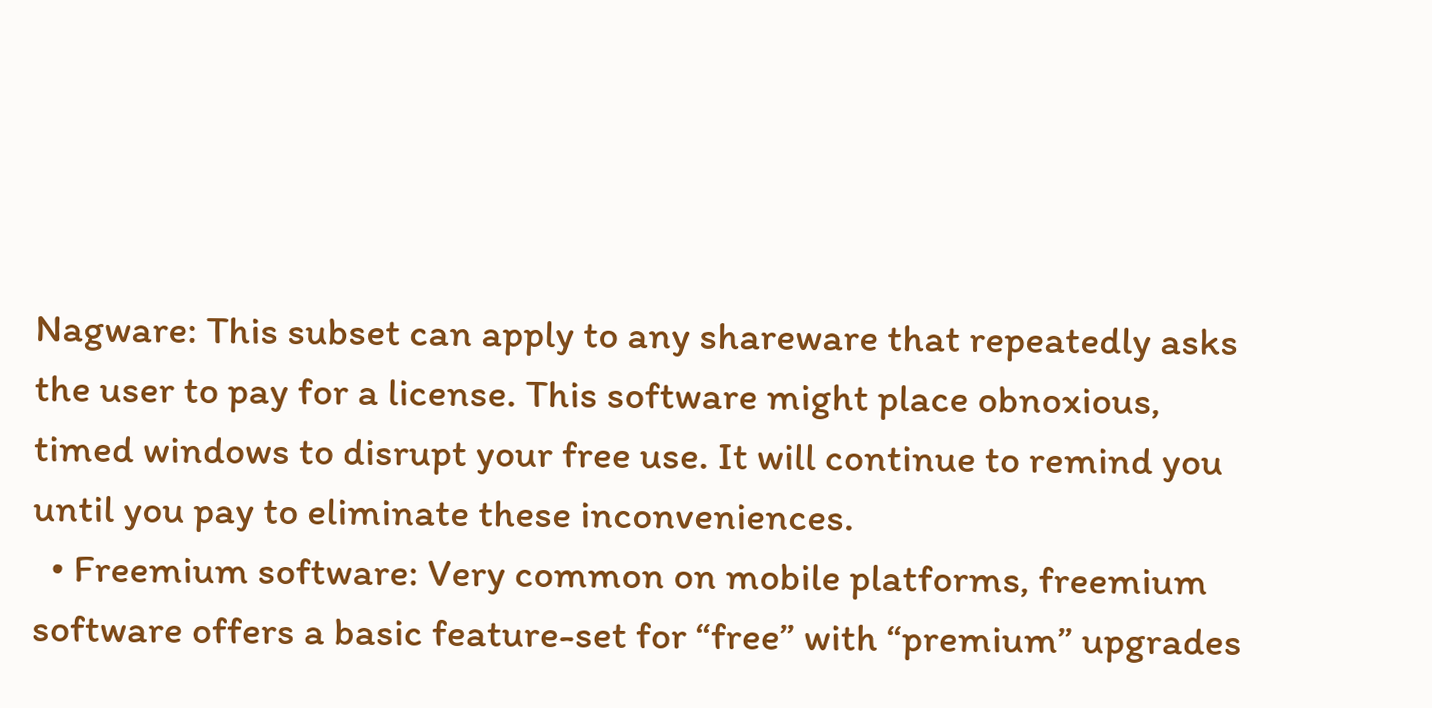Nagware: This subset can apply to any shareware that repeatedly asks the user to pay for a license. This software might place obnoxious, timed windows to disrupt your free use. It will continue to remind you until you pay to eliminate these inconveniences.
  • Freemium software: Very common on mobile platforms, freemium software offers a basic feature-set for “free” with “premium” upgrades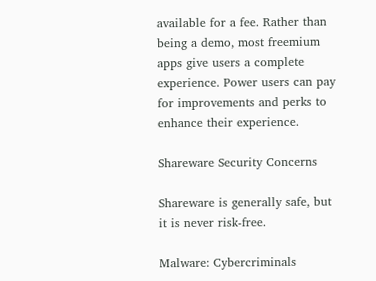available for a fee. Rather than being a demo, most freemium apps give users a complete experience. Power users can pay for improvements and perks to enhance their experience.

Shareware Security Concerns

Shareware is generally safe, but it is never risk-free.

Malware: Cybercriminals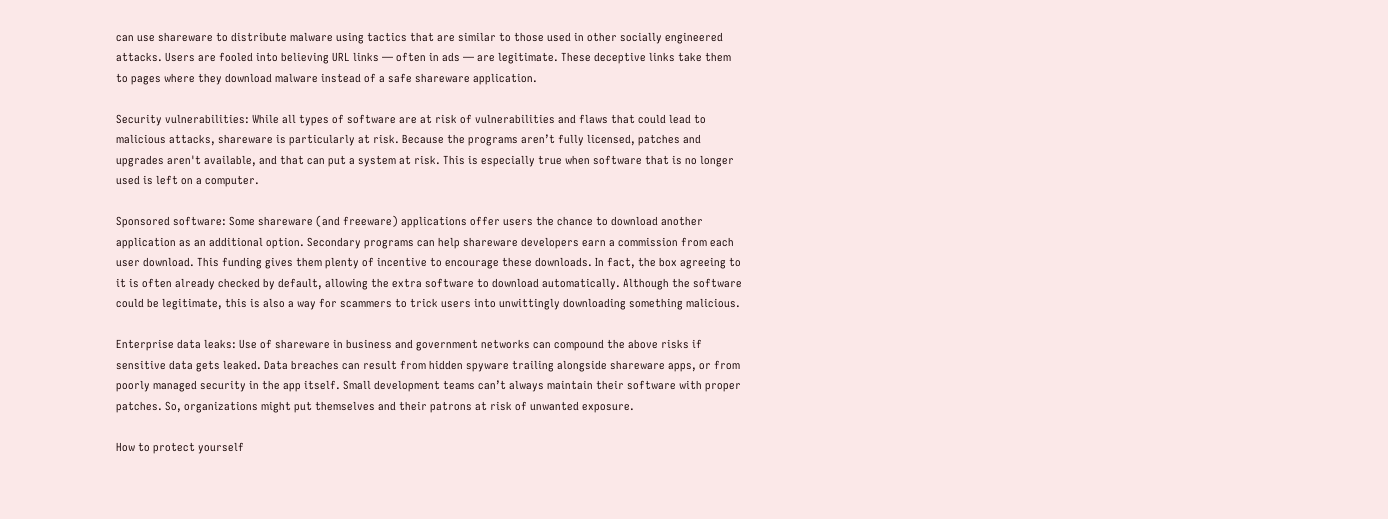can use shareware to distribute malware using tactics that are similar to those used in other socially engineered attacks. Users are fooled into believing URL links — often in ads — are legitimate. These deceptive links take them to pages where they download malware instead of a safe shareware application.

Security vulnerabilities: While all types of software are at risk of vulnerabilities and flaws that could lead to malicious attacks, shareware is particularly at risk. Because the programs aren’t fully licensed, patches and upgrades aren't available, and that can put a system at risk. This is especially true when software that is no longer used is left on a computer.

Sponsored software: Some shareware (and freeware) applications offer users the chance to download another application as an additional option. Secondary programs can help shareware developers earn a commission from each user download. This funding gives them plenty of incentive to encourage these downloads. In fact, the box agreeing to it is often already checked by default, allowing the extra software to download automatically. Although the software could be legitimate, this is also a way for scammers to trick users into unwittingly downloading something malicious.

Enterprise data leaks: Use of shareware in business and government networks can compound the above risks if sensitive data gets leaked. Data breaches can result from hidden spyware trailing alongside shareware apps, or from poorly managed security in the app itself. Small development teams can’t always maintain their software with proper patches. So, organizations might put themselves and their patrons at risk of unwanted exposure.

How to protect yourself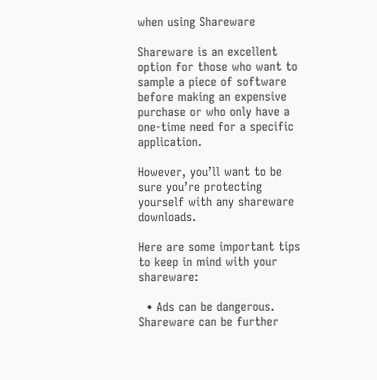when using Shareware

Shareware is an excellent option for those who want to sample a piece of software before making an expensive purchase or who only have a one-time need for a specific application.

However, you’ll want to be sure you’re protecting yourself with any shareware downloads.

Here are some important tips to keep in mind with your shareware:

  • Ads can be dangerous. Shareware can be further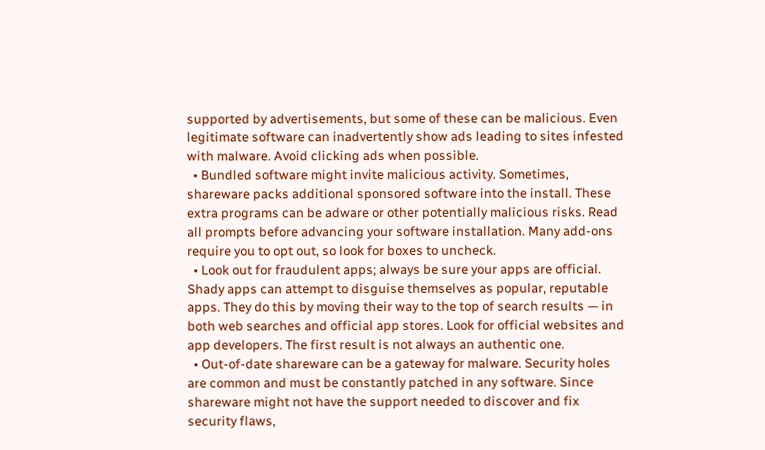supported by advertisements, but some of these can be malicious. Even legitimate software can inadvertently show ads leading to sites infested with malware. Avoid clicking ads when possible.
  • Bundled software might invite malicious activity. Sometimes, shareware packs additional sponsored software into the install. These extra programs can be adware or other potentially malicious risks. Read all prompts before advancing your software installation. Many add-ons require you to opt out, so look for boxes to uncheck.
  • Look out for fraudulent apps; always be sure your apps are official. Shady apps can attempt to disguise themselves as popular, reputable apps. They do this by moving their way to the top of search results — in both web searches and official app stores. Look for official websites and app developers. The first result is not always an authentic one.
  • Out-of-date shareware can be a gateway for malware. Security holes are common and must be constantly patched in any software. Since shareware might not have the support needed to discover and fix security flaws,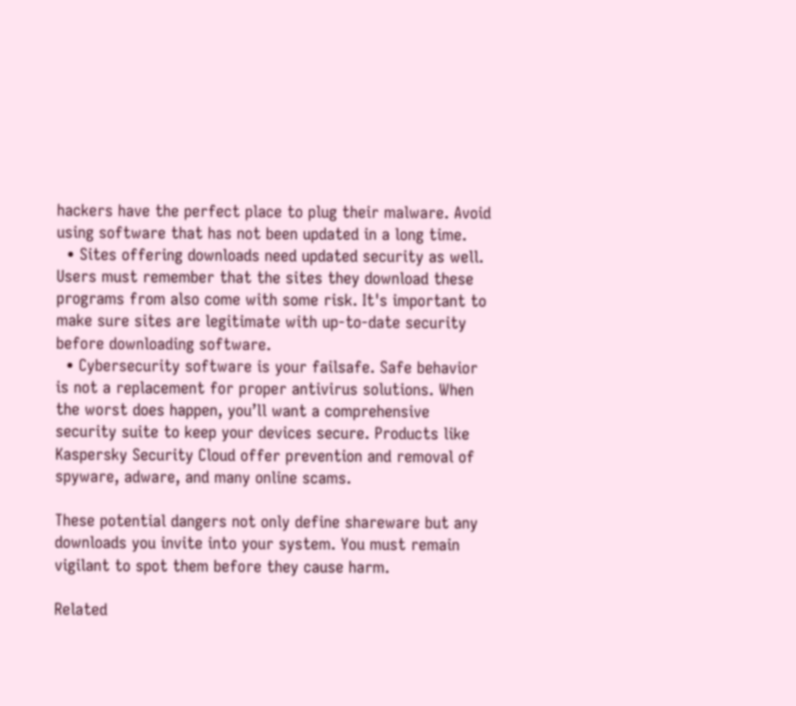hackers have the perfect place to plug their malware. Avoid using software that has not been updated in a long time.
  • Sites offering downloads need updated security as well. Users must remember that the sites they download these programs from also come with some risk. It's important to make sure sites are legitimate with up-to-date security before downloading software.
  • Cybersecurity software is your failsafe. Safe behavior is not a replacement for proper antivirus solutions. When the worst does happen, you’ll want a comprehensive security suite to keep your devices secure. Products like Kaspersky Security Cloud offer prevention and removal of spyware, adware, and many online scams.

These potential dangers not only define shareware but any downloads you invite into your system. You must remain vigilant to spot them before they cause harm.

Related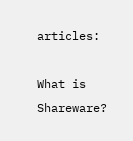articles:

What is Shareware?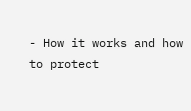- How it works and how to protect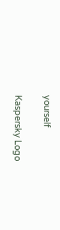yourself

Kaspersky Logo